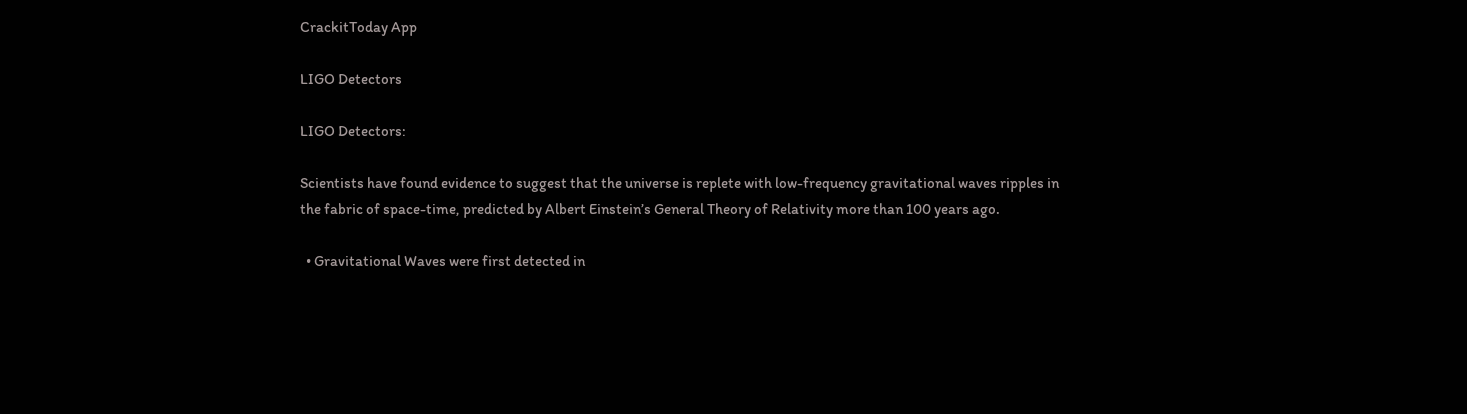CrackitToday App

LIGO Detectors

LIGO Detectors:

Scientists have found evidence to suggest that the universe is replete with low-frequency gravitational waves ripples in the fabric of space-time, predicted by Albert Einstein’s General Theory of Relativity more than 100 years ago.

  • Gravitational Waves were first detected in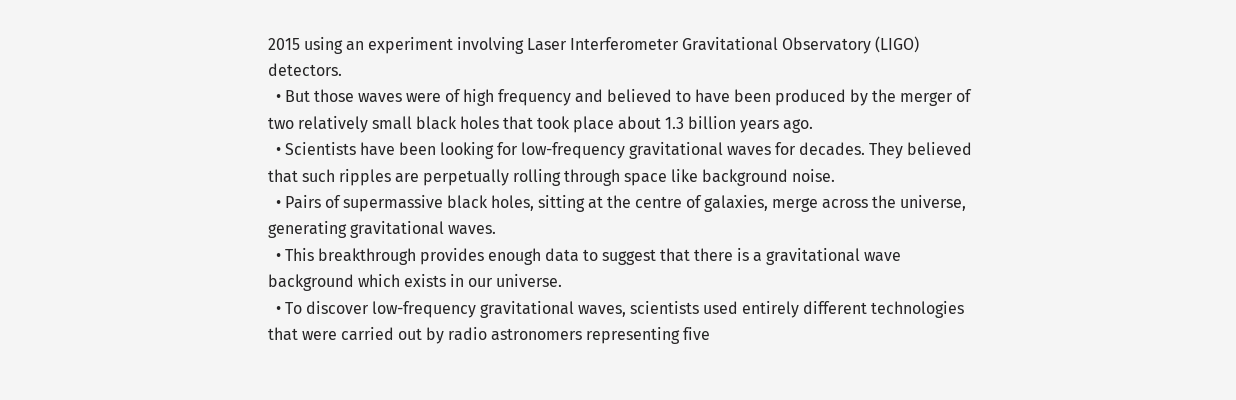2015 using an experiment involving Laser Interferometer Gravitational Observatory (LIGO) detectors.
  • But those waves were of high frequency and believed to have been produced by the merger of two relatively small black holes that took place about 1.3 billion years ago.
  • Scientists have been looking for low-frequency gravitational waves for decades. They believed that such ripples are perpetually rolling through space like background noise.
  • Pairs of supermassive black holes, sitting at the centre of galaxies, merge across the universe, generating gravitational waves.
  • This breakthrough provides enough data to suggest that there is a gravitational wave background which exists in our universe.
  • To discover low-frequency gravitational waves, scientists used entirely different technologies that were carried out by radio astronomers representing five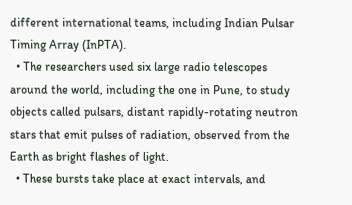different international teams, including Indian Pulsar Timing Array (InPTA).
  • The researchers used six large radio telescopes around the world, including the one in Pune, to study objects called pulsars, distant rapidly-rotating neutron stars that emit pulses of radiation, observed from the Earth as bright flashes of light.
  • These bursts take place at exact intervals, and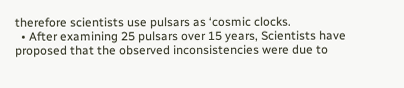therefore scientists use pulsars as ‘cosmic clocks.
  • After examining 25 pulsars over 15 years, Scientists have proposed that the observed inconsistencies were due to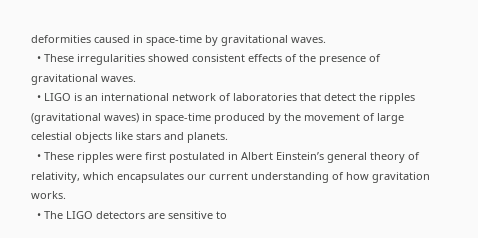deformities caused in space-time by gravitational waves.
  • These irregularities showed consistent effects of the presence of gravitational waves.
  • LIGO is an international network of laboratories that detect the ripples (gravitational waves) in space-time produced by the movement of large celestial objects like stars and planets.
  • These ripples were first postulated in Albert Einstein’s general theory of relativity, which encapsulates our current understanding of how gravitation works.
  • The LIGO detectors are sensitive to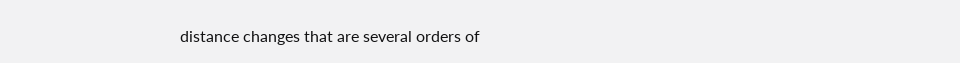distance changes that are several orders of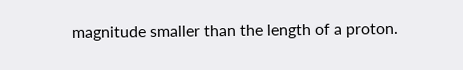magnitude smaller than the length of a proton.